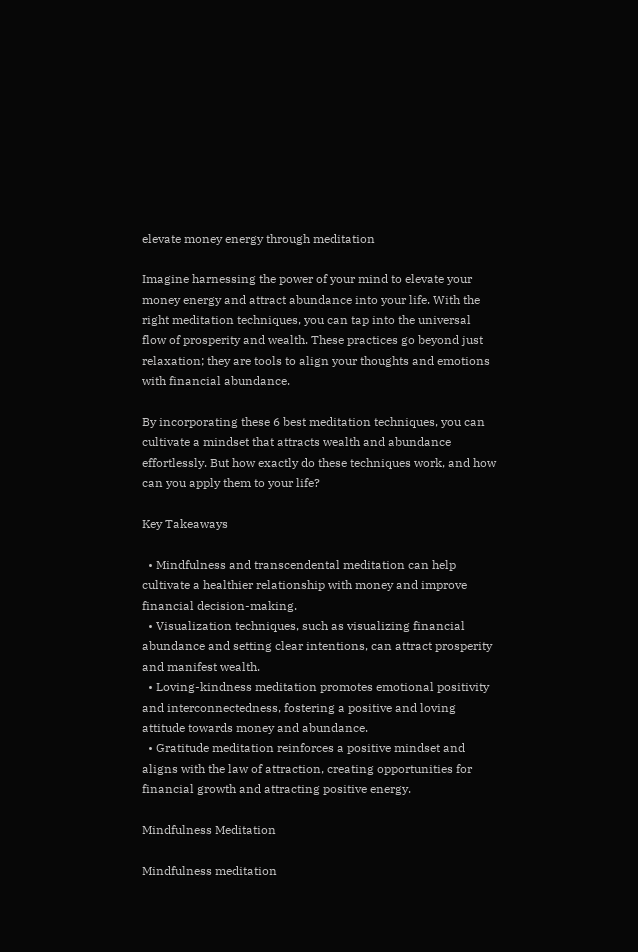elevate money energy through meditation

Imagine harnessing the power of your mind to elevate your money energy and attract abundance into your life. With the right meditation techniques, you can tap into the universal flow of prosperity and wealth. These practices go beyond just relaxation; they are tools to align your thoughts and emotions with financial abundance.

By incorporating these 6 best meditation techniques, you can cultivate a mindset that attracts wealth and abundance effortlessly. But how exactly do these techniques work, and how can you apply them to your life?

Key Takeaways

  • Mindfulness and transcendental meditation can help cultivate a healthier relationship with money and improve financial decision-making.
  • Visualization techniques, such as visualizing financial abundance and setting clear intentions, can attract prosperity and manifest wealth.
  • Loving-kindness meditation promotes emotional positivity and interconnectedness, fostering a positive and loving attitude towards money and abundance.
  • Gratitude meditation reinforces a positive mindset and aligns with the law of attraction, creating opportunities for financial growth and attracting positive energy.

Mindfulness Meditation

Mindfulness meditation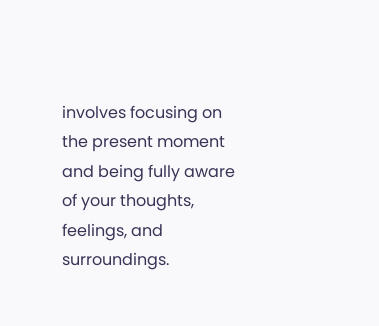involves focusing on the present moment and being fully aware of your thoughts, feelings, and surroundings.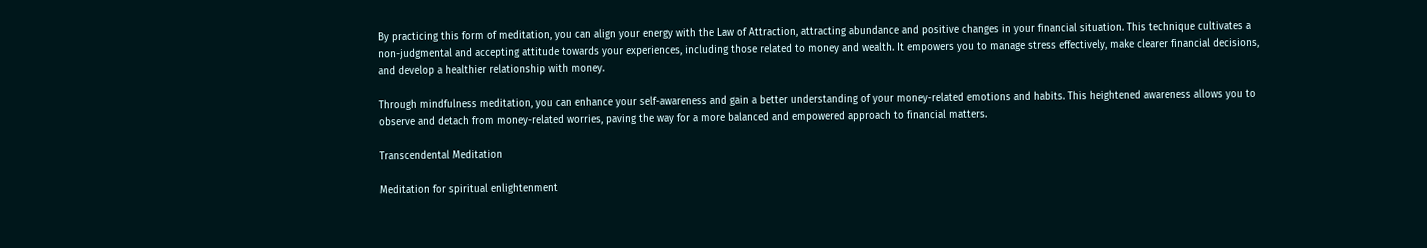By practicing this form of meditation, you can align your energy with the Law of Attraction, attracting abundance and positive changes in your financial situation. This technique cultivates a non-judgmental and accepting attitude towards your experiences, including those related to money and wealth. It empowers you to manage stress effectively, make clearer financial decisions, and develop a healthier relationship with money.

Through mindfulness meditation, you can enhance your self-awareness and gain a better understanding of your money-related emotions and habits. This heightened awareness allows you to observe and detach from money-related worries, paving the way for a more balanced and empowered approach to financial matters.

Transcendental Meditation

Meditation for spiritual enlightenment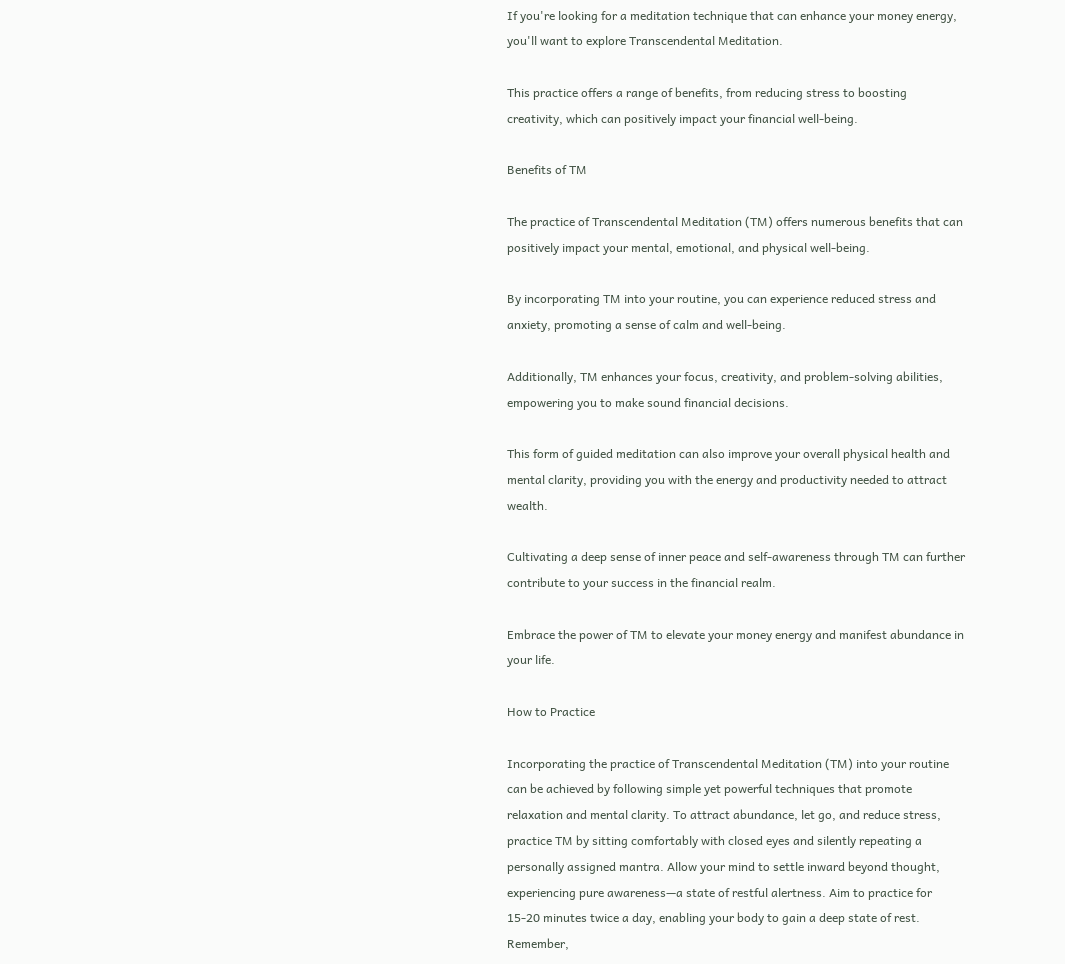If you're looking for a meditation technique that can enhance your money energy, you'll want to explore Transcendental Meditation.

This practice offers a range of benefits, from reducing stress to boosting creativity, which can positively impact your financial well-being.

Benefits of TM

The practice of Transcendental Meditation (TM) offers numerous benefits that can positively impact your mental, emotional, and physical well-being.

By incorporating TM into your routine, you can experience reduced stress and anxiety, promoting a sense of calm and well-being.

Additionally, TM enhances your focus, creativity, and problem-solving abilities, empowering you to make sound financial decisions.

This form of guided meditation can also improve your overall physical health and mental clarity, providing you with the energy and productivity needed to attract wealth.

Cultivating a deep sense of inner peace and self-awareness through TM can further contribute to your success in the financial realm.

Embrace the power of TM to elevate your money energy and manifest abundance in your life.

How to Practice

Incorporating the practice of Transcendental Meditation (TM) into your routine can be achieved by following simple yet powerful techniques that promote relaxation and mental clarity. To attract abundance, let go, and reduce stress, practice TM by sitting comfortably with closed eyes and silently repeating a personally assigned mantra. Allow your mind to settle inward beyond thought, experiencing pure awareness—a state of restful alertness. Aim to practice for 15-20 minutes twice a day, enabling your body to gain a deep state of rest. Remember,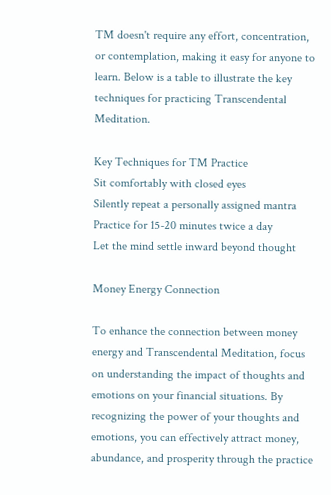TM doesn't require any effort, concentration, or contemplation, making it easy for anyone to learn. Below is a table to illustrate the key techniques for practicing Transcendental Meditation.

Key Techniques for TM Practice
Sit comfortably with closed eyes
Silently repeat a personally assigned mantra
Practice for 15-20 minutes twice a day
Let the mind settle inward beyond thought

Money Energy Connection

To enhance the connection between money energy and Transcendental Meditation, focus on understanding the impact of thoughts and emotions on your financial situations. By recognizing the power of your thoughts and emotions, you can effectively attract money, abundance, and prosperity through the practice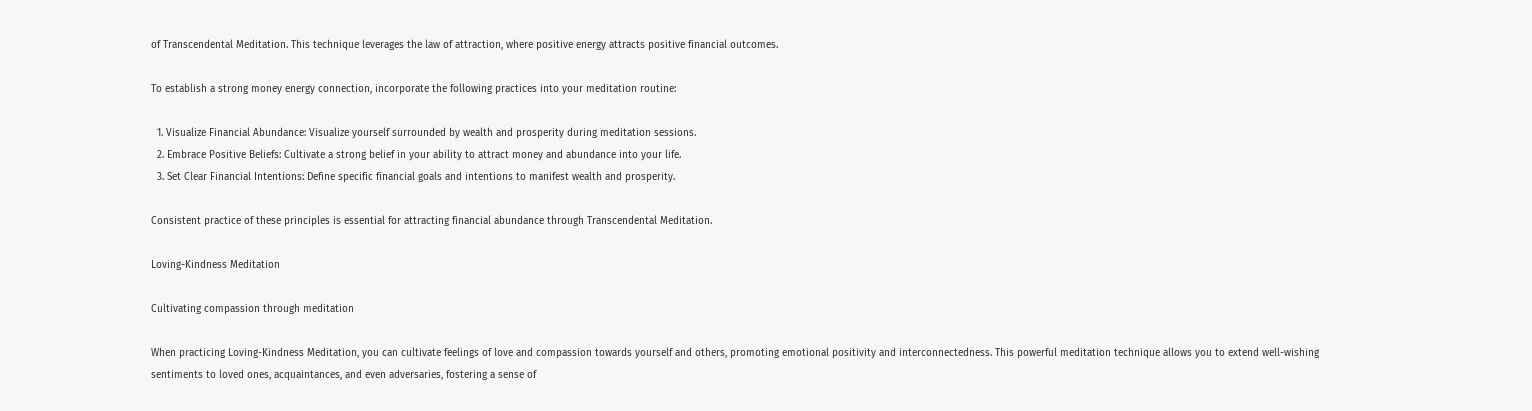of Transcendental Meditation. This technique leverages the law of attraction, where positive energy attracts positive financial outcomes.

To establish a strong money energy connection, incorporate the following practices into your meditation routine:

  1. Visualize Financial Abundance: Visualize yourself surrounded by wealth and prosperity during meditation sessions.
  2. Embrace Positive Beliefs: Cultivate a strong belief in your ability to attract money and abundance into your life.
  3. Set Clear Financial Intentions: Define specific financial goals and intentions to manifest wealth and prosperity.

Consistent practice of these principles is essential for attracting financial abundance through Transcendental Meditation.

Loving-Kindness Meditation

Cultivating compassion through meditation

When practicing Loving-Kindness Meditation, you can cultivate feelings of love and compassion towards yourself and others, promoting emotional positivity and interconnectedness. This powerful meditation technique allows you to extend well-wishing sentiments to loved ones, acquaintances, and even adversaries, fostering a sense of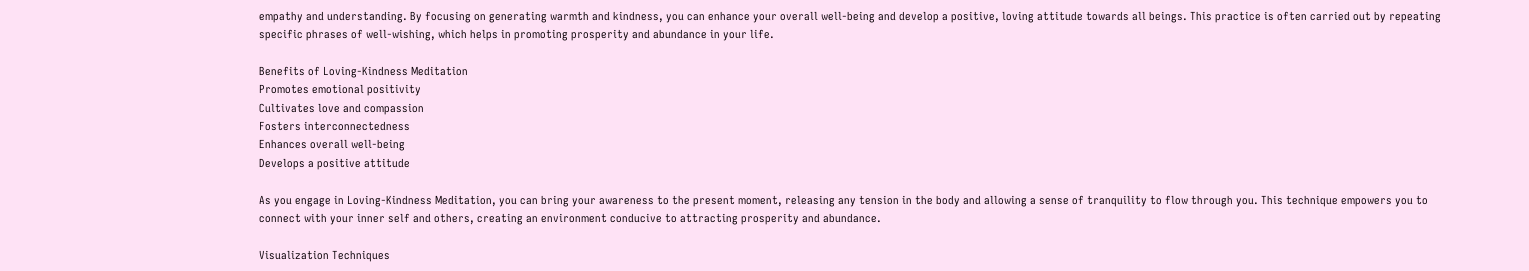empathy and understanding. By focusing on generating warmth and kindness, you can enhance your overall well-being and develop a positive, loving attitude towards all beings. This practice is often carried out by repeating specific phrases of well-wishing, which helps in promoting prosperity and abundance in your life.

Benefits of Loving-Kindness Meditation
Promotes emotional positivity
Cultivates love and compassion
Fosters interconnectedness
Enhances overall well-being
Develops a positive attitude

As you engage in Loving-Kindness Meditation, you can bring your awareness to the present moment, releasing any tension in the body and allowing a sense of tranquility to flow through you. This technique empowers you to connect with your inner self and others, creating an environment conducive to attracting prosperity and abundance.

Visualization Techniques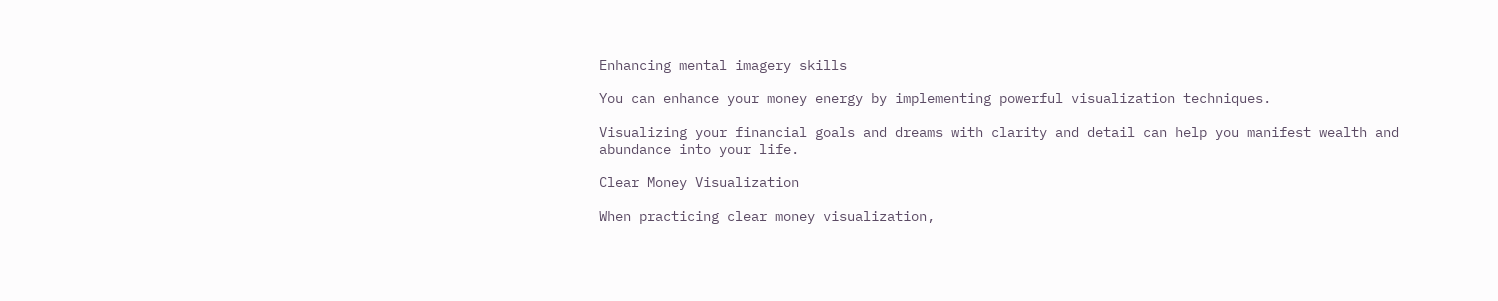Enhancing mental imagery skills

You can enhance your money energy by implementing powerful visualization techniques.

Visualizing your financial goals and dreams with clarity and detail can help you manifest wealth and abundance into your life.

Clear Money Visualization

When practicing clear money visualization,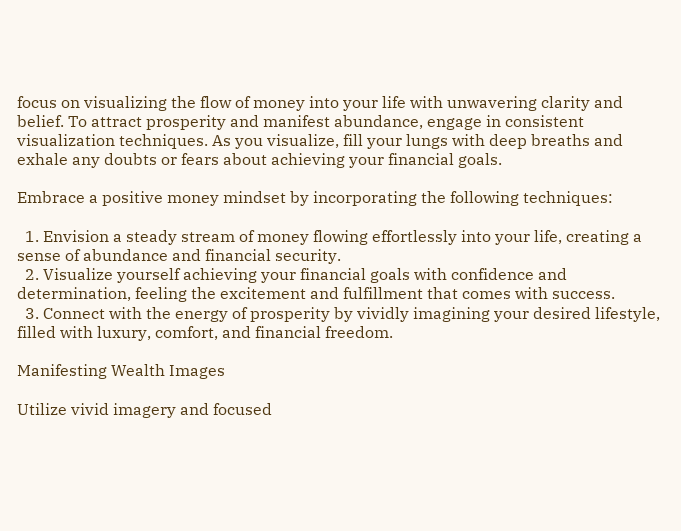focus on visualizing the flow of money into your life with unwavering clarity and belief. To attract prosperity and manifest abundance, engage in consistent visualization techniques. As you visualize, fill your lungs with deep breaths and exhale any doubts or fears about achieving your financial goals.

Embrace a positive money mindset by incorporating the following techniques:

  1. Envision a steady stream of money flowing effortlessly into your life, creating a sense of abundance and financial security.
  2. Visualize yourself achieving your financial goals with confidence and determination, feeling the excitement and fulfillment that comes with success.
  3. Connect with the energy of prosperity by vividly imagining your desired lifestyle, filled with luxury, comfort, and financial freedom.

Manifesting Wealth Images

Utilize vivid imagery and focused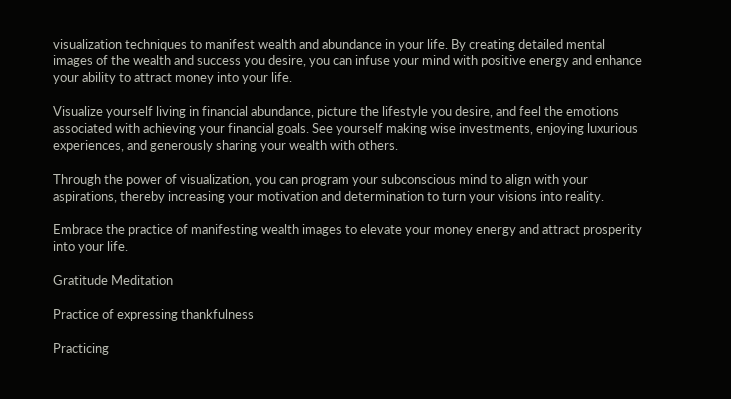visualization techniques to manifest wealth and abundance in your life. By creating detailed mental images of the wealth and success you desire, you can infuse your mind with positive energy and enhance your ability to attract money into your life.

Visualize yourself living in financial abundance, picture the lifestyle you desire, and feel the emotions associated with achieving your financial goals. See yourself making wise investments, enjoying luxurious experiences, and generously sharing your wealth with others.

Through the power of visualization, you can program your subconscious mind to align with your aspirations, thereby increasing your motivation and determination to turn your visions into reality.

Embrace the practice of manifesting wealth images to elevate your money energy and attract prosperity into your life.

Gratitude Meditation

Practice of expressing thankfulness

Practicing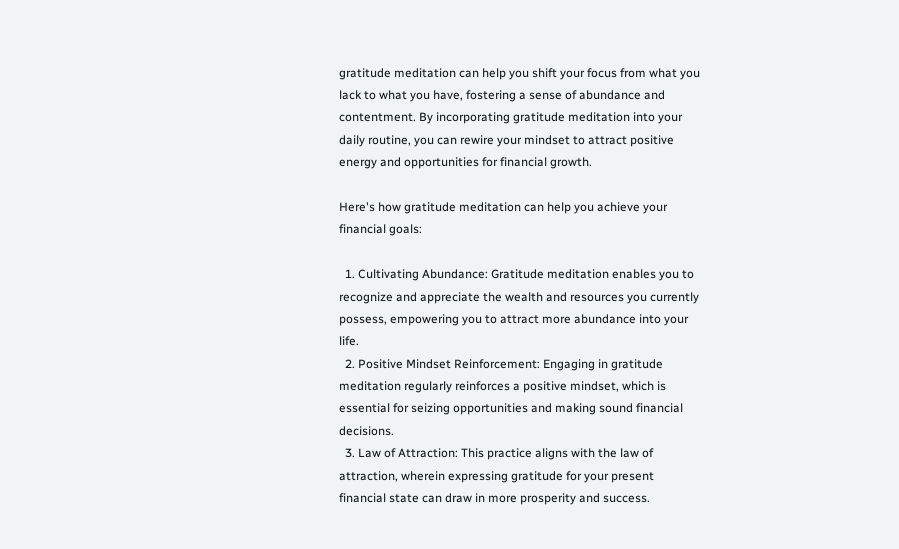gratitude meditation can help you shift your focus from what you lack to what you have, fostering a sense of abundance and contentment. By incorporating gratitude meditation into your daily routine, you can rewire your mindset to attract positive energy and opportunities for financial growth.

Here's how gratitude meditation can help you achieve your financial goals:

  1. Cultivating Abundance: Gratitude meditation enables you to recognize and appreciate the wealth and resources you currently possess, empowering you to attract more abundance into your life.
  2. Positive Mindset Reinforcement: Engaging in gratitude meditation regularly reinforces a positive mindset, which is essential for seizing opportunities and making sound financial decisions.
  3. Law of Attraction: This practice aligns with the law of attraction, wherein expressing gratitude for your present financial state can draw in more prosperity and success.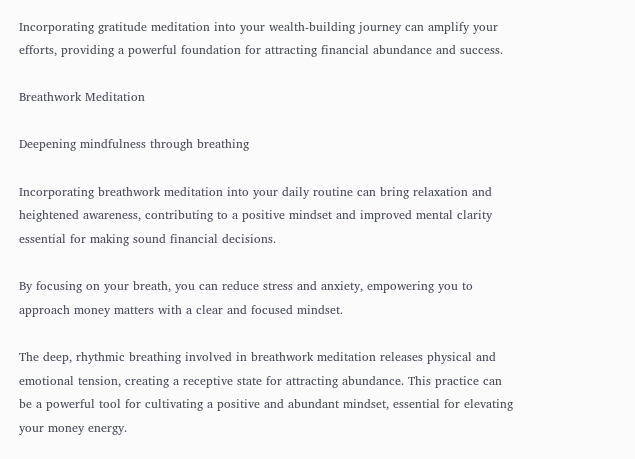Incorporating gratitude meditation into your wealth-building journey can amplify your efforts, providing a powerful foundation for attracting financial abundance and success.

Breathwork Meditation

Deepening mindfulness through breathing

Incorporating breathwork meditation into your daily routine can bring relaxation and heightened awareness, contributing to a positive mindset and improved mental clarity essential for making sound financial decisions.

By focusing on your breath, you can reduce stress and anxiety, empowering you to approach money matters with a clear and focused mindset.

The deep, rhythmic breathing involved in breathwork meditation releases physical and emotional tension, creating a receptive state for attracting abundance. This practice can be a powerful tool for cultivating a positive and abundant mindset, essential for elevating your money energy.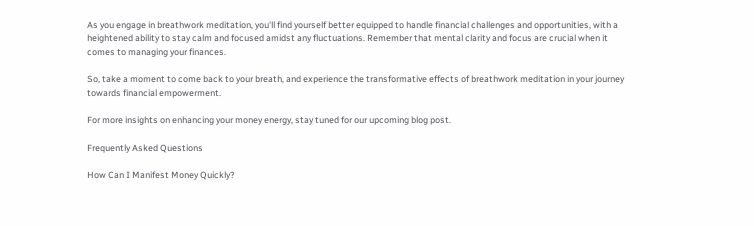As you engage in breathwork meditation, you'll find yourself better equipped to handle financial challenges and opportunities, with a heightened ability to stay calm and focused amidst any fluctuations. Remember that mental clarity and focus are crucial when it comes to managing your finances.

So, take a moment to come back to your breath, and experience the transformative effects of breathwork meditation in your journey towards financial empowerment.

For more insights on enhancing your money energy, stay tuned for our upcoming blog post.

Frequently Asked Questions

How Can I Manifest Money Quickly?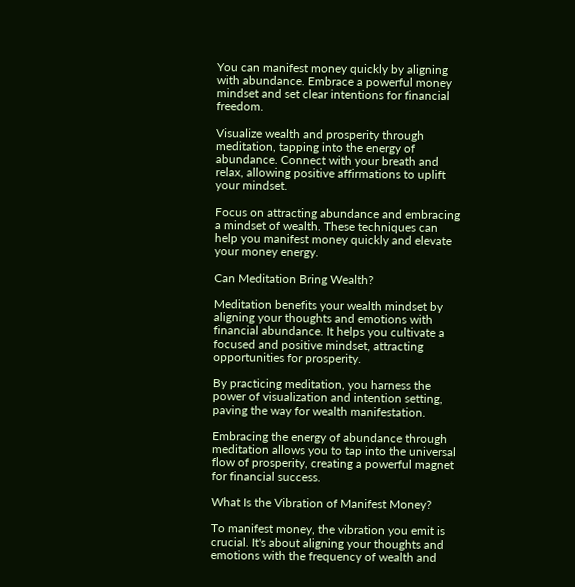You can manifest money quickly by aligning with abundance. Embrace a powerful money mindset and set clear intentions for financial freedom.

Visualize wealth and prosperity through meditation, tapping into the energy of abundance. Connect with your breath and relax, allowing positive affirmations to uplift your mindset.

Focus on attracting abundance and embracing a mindset of wealth. These techniques can help you manifest money quickly and elevate your money energy.

Can Meditation Bring Wealth?

Meditation benefits your wealth mindset by aligning your thoughts and emotions with financial abundance. It helps you cultivate a focused and positive mindset, attracting opportunities for prosperity.

By practicing meditation, you harness the power of visualization and intention setting, paving the way for wealth manifestation.

Embracing the energy of abundance through meditation allows you to tap into the universal flow of prosperity, creating a powerful magnet for financial success.

What Is the Vibration of Manifest Money?

To manifest money, the vibration you emit is crucial. It's about aligning your thoughts and emotions with the frequency of wealth and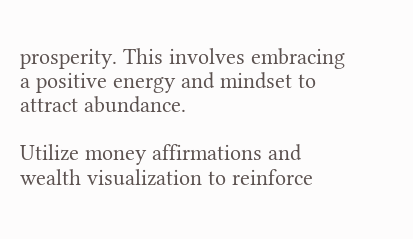prosperity. This involves embracing a positive energy and mindset to attract abundance.

Utilize money affirmations and wealth visualization to reinforce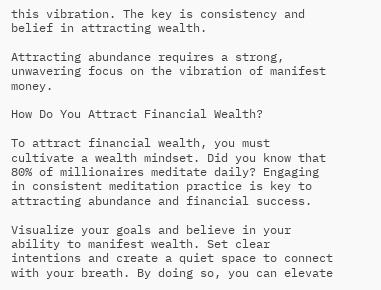this vibration. The key is consistency and belief in attracting wealth.

Attracting abundance requires a strong, unwavering focus on the vibration of manifest money.

How Do You Attract Financial Wealth?

To attract financial wealth, you must cultivate a wealth mindset. Did you know that 80% of millionaires meditate daily? Engaging in consistent meditation practice is key to attracting abundance and financial success.

Visualize your goals and believe in your ability to manifest wealth. Set clear intentions and create a quiet space to connect with your breath. By doing so, you can elevate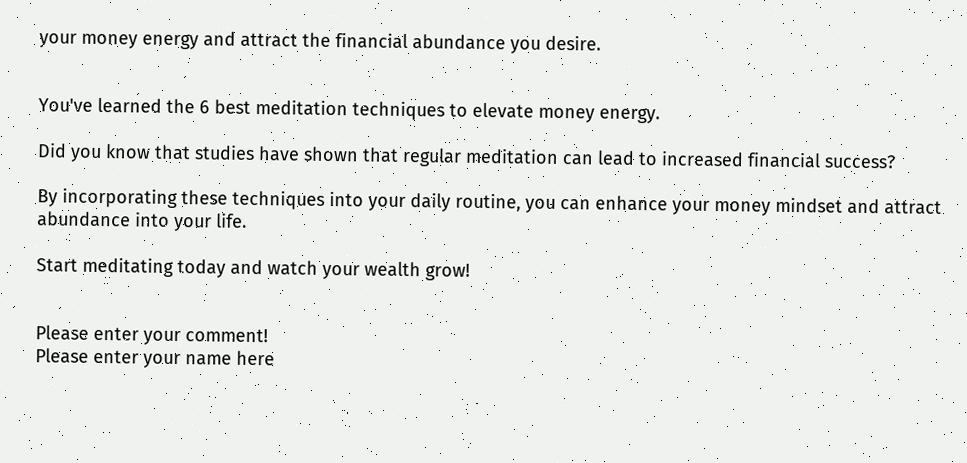your money energy and attract the financial abundance you desire.


You've learned the 6 best meditation techniques to elevate money energy.

Did you know that studies have shown that regular meditation can lead to increased financial success?

By incorporating these techniques into your daily routine, you can enhance your money mindset and attract abundance into your life.

Start meditating today and watch your wealth grow!


Please enter your comment!
Please enter your name here